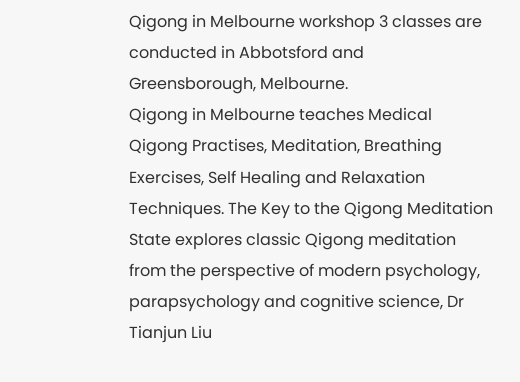Qigong in Melbourne workshop 3 classes are conducted in Abbotsford and Greensborough, Melbourne.
Qigong in Melbourne teaches Medical Qigong Practises, Meditation, Breathing Exercises, Self Healing and Relaxation Techniques. The Key to the Qigong Meditation State explores classic Qigong meditation from the perspective of modern psychology, parapsychology and cognitive science, Dr Tianjun Liu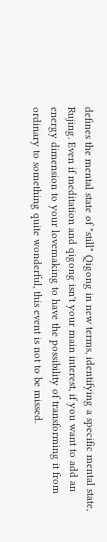defines the mental state of "still" Qigong in new terms, identifying a specific mental state, Rujing. Even if meditation and qigong isn't your main interest, if you want to add an energy dimension to your lovemaking to have the possibility of transforming it from ordinary to something quite wonderful, this event is not to be missed.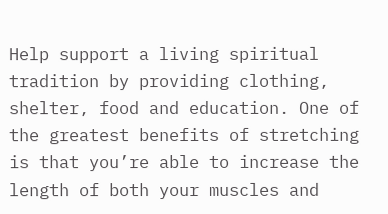Help support a living spiritual tradition by providing clothing, shelter, food and education. One of the greatest benefits of stretching is that you’re able to increase the length of both your muscles and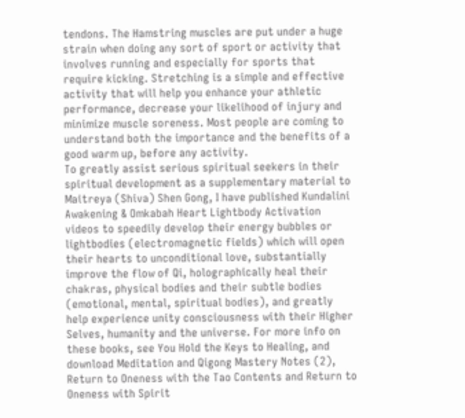tendons. The Hamstring muscles are put under a huge strain when doing any sort of sport or activity that involves running and especially for sports that require kicking. Stretching is a simple and effective activity that will help you enhance your athletic performance, decrease your likelihood of injury and minimize muscle soreness. Most people are coming to understand both the importance and the benefits of a good warm up, before any activity.
To greatly assist serious spiritual seekers in their spiritual development as a supplementary material to Maitreya (Shiva) Shen Gong, I have published Kundalini Awakening & Omkabah Heart Lightbody Activation videos to speedily develop their energy bubbles or lightbodies (electromagnetic fields) which will open their hearts to unconditional love, substantially improve the flow of Qi, holographically heal their chakras, physical bodies and their subtle bodies (emotional, mental, spiritual bodies), and greatly help experience unity consciousness with their Higher Selves, humanity and the universe. For more info on these books, see You Hold the Keys to Healing, and download Meditation and Qigong Mastery Notes (2), Return to Oneness with the Tao Contents and Return to Oneness with Spirit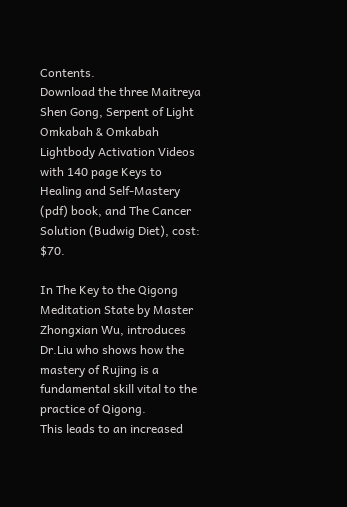Contents.
Download the three Maitreya Shen Gong, Serpent of Light Omkabah & Omkabah Lightbody Activation Videos with 140 page Keys to Healing and Self-Mastery (pdf) book, and The Cancer Solution (Budwig Diet), cost: $70.

In The Key to the Qigong Meditation State by Master Zhongxian Wu, introduces Dr.Liu who shows how the mastery of Rujing is a fundamental skill vital to the practice of Qigong.
This leads to an increased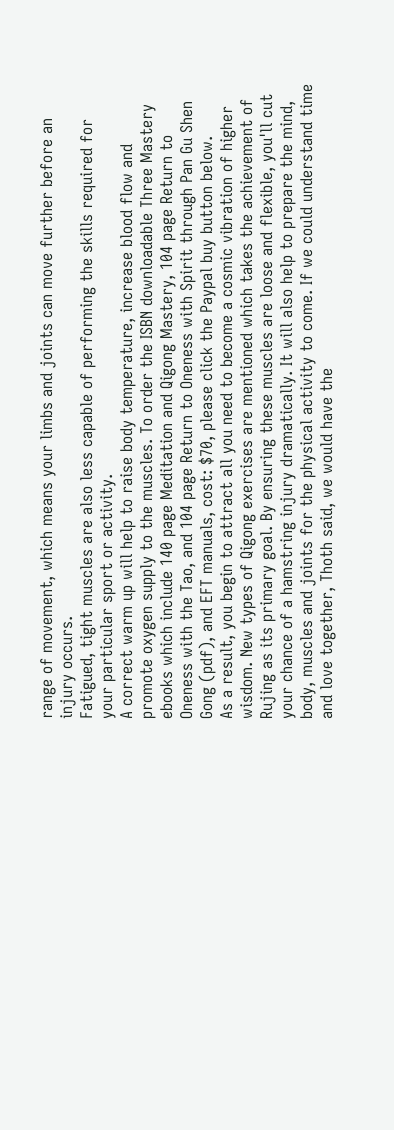range of movement, which means your limbs and joints can move further before an injury occurs.
Fatigued, tight muscles are also less capable of performing the skills required for your particular sport or activity.
A correct warm up will help to raise body temperature, increase blood flow and promote oxygen supply to the muscles. To order the ISBN downloadable Three Mastery ebooks which include 140 page Meditation and Qigong Mastery, 104 page Return to Oneness with the Tao, and 104 page Return to Oneness with Spirit through Pan Gu Shen Gong (pdf), and EFT manuals, cost: $70, please click the Paypal buy button below.
As a result, you begin to attract all you need to become a cosmic vibration of higher wisdom. New types of Qigong exercises are mentioned which takes the achievement of Rujing as its primary goal. By ensuring these muscles are loose and flexible, you'll cut your chance of a hamstring injury dramatically. It will also help to prepare the mind, body, muscles and joints for the physical activity to come. If we could understand time and love together, Thoth said, we would have the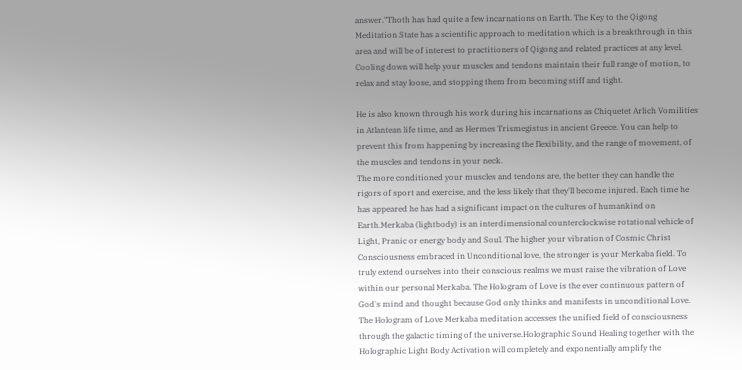answer."Thoth has had quite a few incarnations on Earth. The Key to the Qigong Meditation State has a scientific approach to meditation which is a breakthrough in this area and will be of interest to practitioners of Qigong and related practices at any level. Cooling down will help your muscles and tendons maintain their full range of motion, to relax and stay loose, and stopping them from becoming stiff and tight.

He is also known through his work during his incarnations as Chiquetet Arlich Vomilities in Atlantean life time, and as Hermes Trismegistus in ancient Greece. You can help to prevent this from happening by increasing the flexibility, and the range of movement, of the muscles and tendons in your neck.
The more conditioned your muscles and tendons are, the better they can handle the rigors of sport and exercise, and the less likely that they'll become injured. Each time he has appeared he has had a significant impact on the cultures of humankind on Earth.Merkaba (lightbody) is an interdimensional counterclockwise rotational vehicle of Light, Pranic or energy body and Soul. The higher your vibration of Cosmic Christ Consciousness embraced in Unconditional love, the stronger is your Merkaba field. To truly extend ourselves into their conscious realms we must raise the vibration of Love within our personal Merkaba. The Hologram of Love is the ever continuous pattern of God's mind and thought because God only thinks and manifests in unconditional Love. The Hologram of Love Merkaba meditation accesses the unified field of consciousness through the galactic timing of the universe.Holographic Sound Healing together with the Holographic Light Body Activation will completely and exponentially amplify the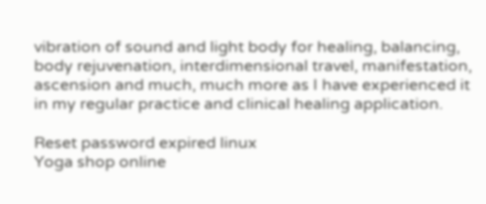vibration of sound and light body for healing, balancing, body rejuvenation, interdimensional travel, manifestation, ascension and much, much more as I have experienced it in my regular practice and clinical healing application.

Reset password expired linux
Yoga shop online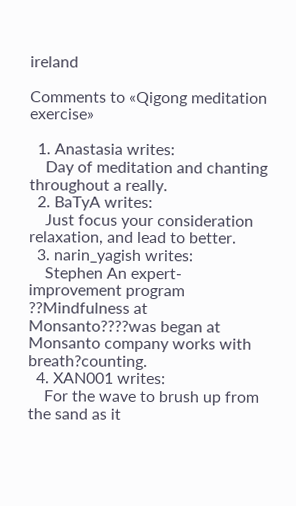ireland

Comments to «Qigong meditation exercise»

  1. Anastasia writes:
    Day of meditation and chanting throughout a really.
  2. BaTyA writes:
    Just focus your consideration relaxation, and lead to better.
  3. narin_yagish writes:
    Stephen An expert-improvement program ??Mindfulness at Monsanto????was began at Monsanto company works with breath?counting.
  4. XAN001 writes:
    For the wave to brush up from the sand as it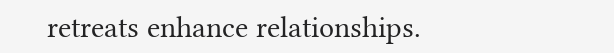retreats enhance relationships.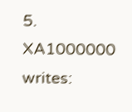5. XA1000000 writes: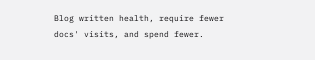Blog written health, require fewer docs' visits, and spend fewer.